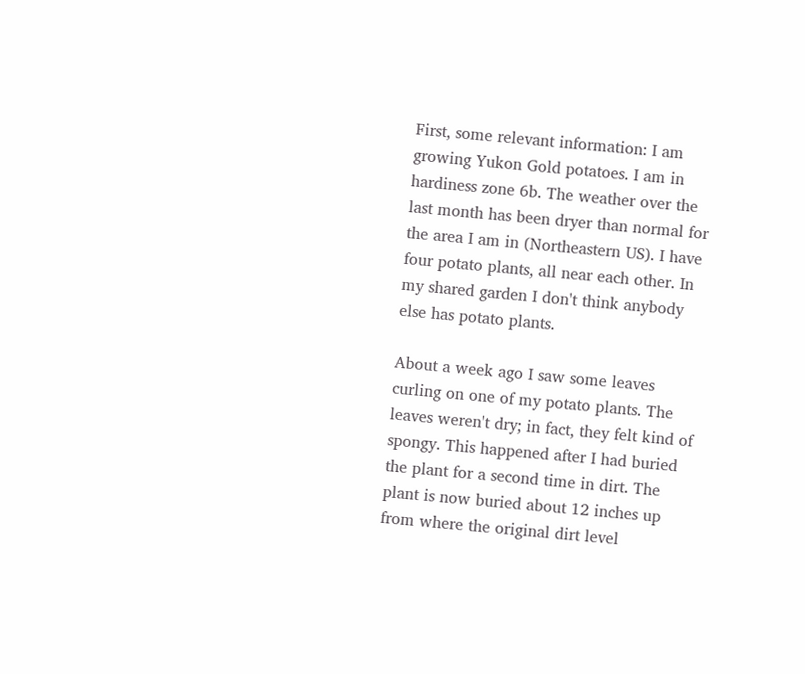First, some relevant information: I am growing Yukon Gold potatoes. I am in hardiness zone 6b. The weather over the last month has been dryer than normal for the area I am in (Northeastern US). I have four potato plants, all near each other. In my shared garden I don't think anybody else has potato plants.

About a week ago I saw some leaves curling on one of my potato plants. The leaves weren't dry; in fact, they felt kind of spongy. This happened after I had buried the plant for a second time in dirt. The plant is now buried about 12 inches up from where the original dirt level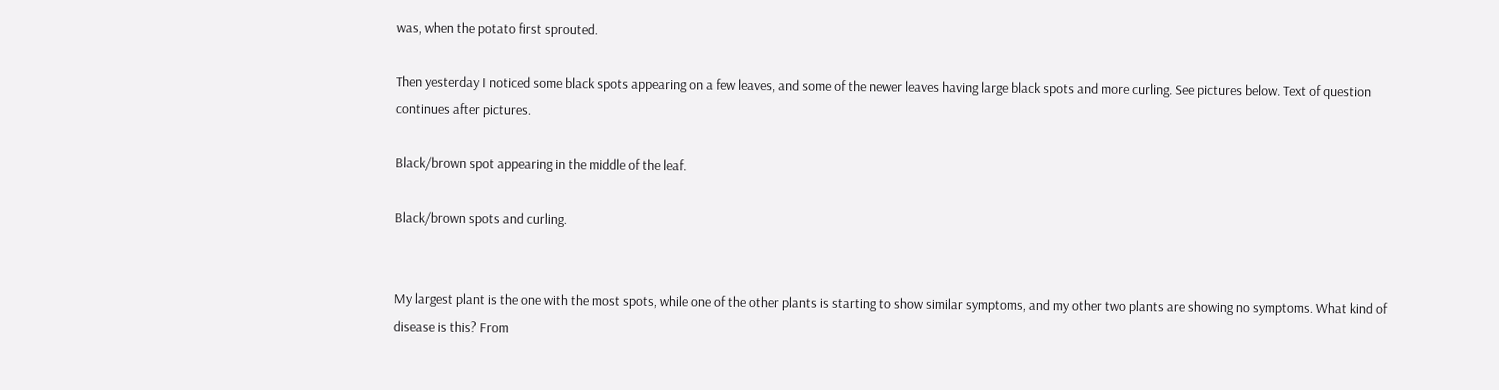was, when the potato first sprouted.

Then yesterday I noticed some black spots appearing on a few leaves, and some of the newer leaves having large black spots and more curling. See pictures below. Text of question continues after pictures.

Black/brown spot appearing in the middle of the leaf.

Black/brown spots and curling.


My largest plant is the one with the most spots, while one of the other plants is starting to show similar symptoms, and my other two plants are showing no symptoms. What kind of disease is this? From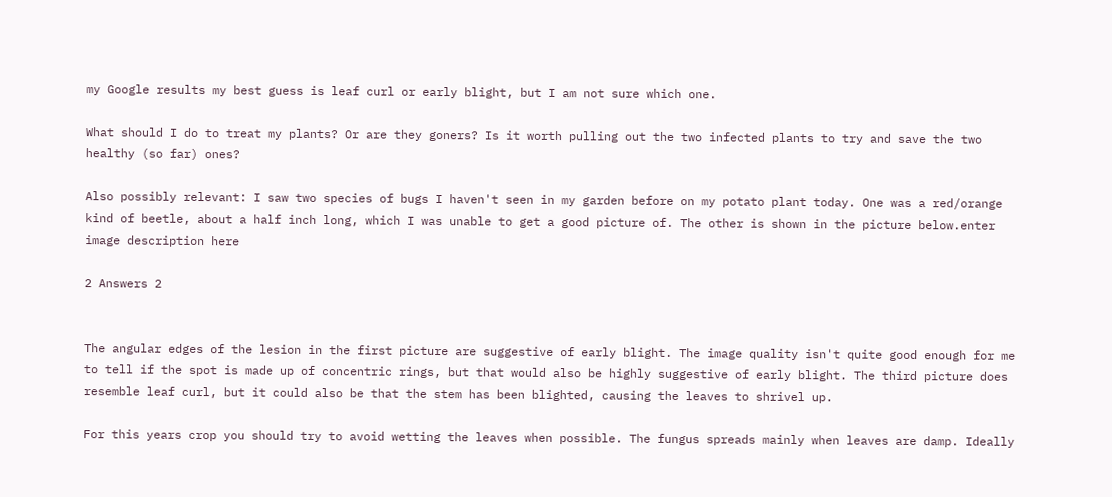my Google results my best guess is leaf curl or early blight, but I am not sure which one.

What should I do to treat my plants? Or are they goners? Is it worth pulling out the two infected plants to try and save the two healthy (so far) ones?

Also possibly relevant: I saw two species of bugs I haven't seen in my garden before on my potato plant today. One was a red/orange kind of beetle, about a half inch long, which I was unable to get a good picture of. The other is shown in the picture below.enter image description here

2 Answers 2


The angular edges of the lesion in the first picture are suggestive of early blight. The image quality isn't quite good enough for me to tell if the spot is made up of concentric rings, but that would also be highly suggestive of early blight. The third picture does resemble leaf curl, but it could also be that the stem has been blighted, causing the leaves to shrivel up.

For this years crop you should try to avoid wetting the leaves when possible. The fungus spreads mainly when leaves are damp. Ideally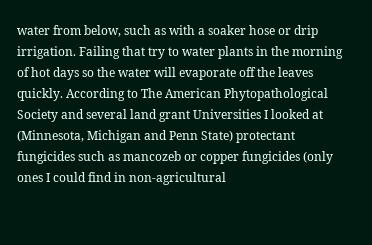water from below, such as with a soaker hose or drip irrigation. Failing that try to water plants in the morning of hot days so the water will evaporate off the leaves quickly. According to The American Phytopathological Society and several land grant Universities I looked at (Minnesota, Michigan and Penn State) protectant fungicides such as mancozeb or copper fungicides (only ones I could find in non-agricultural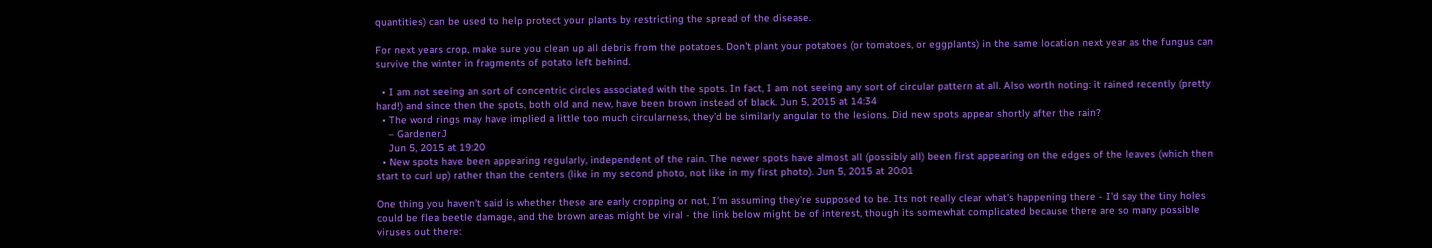quantities) can be used to help protect your plants by restricting the spread of the disease.

For next years crop, make sure you clean up all debris from the potatoes. Don't plant your potatoes (or tomatoes, or eggplants) in the same location next year as the fungus can survive the winter in fragments of potato left behind.

  • I am not seeing an sort of concentric circles associated with the spots. In fact, I am not seeing any sort of circular pattern at all. Also worth noting: it rained recently (pretty hard!) and since then the spots, both old and new, have been brown instead of black. Jun 5, 2015 at 14:34
  • The word rings may have implied a little too much circularness, they'd be similarly angular to the lesions. Did new spots appear shortly after the rain?
    – GardenerJ
    Jun 5, 2015 at 19:20
  • New spots have been appearing regularly, independent of the rain. The newer spots have almost all (possibly all) been first appearing on the edges of the leaves (which then start to curl up) rather than the centers (like in my second photo, not like in my first photo). Jun 5, 2015 at 20:01

One thing you haven't said is whether these are early cropping or not, I'm assuming they're supposed to be. Its not really clear what's happening there - I'd say the tiny holes could be flea beetle damage, and the brown areas might be viral - the link below might be of interest, though its somewhat complicated because there are so many possible viruses out there: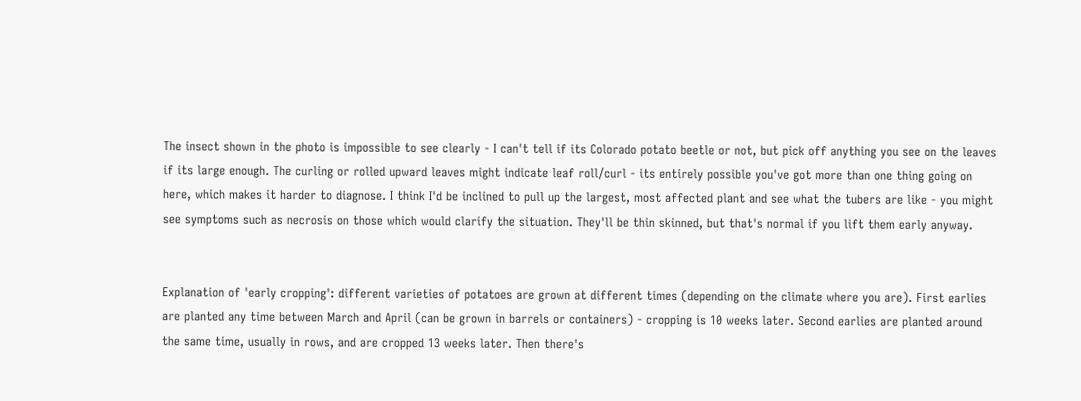The insect shown in the photo is impossible to see clearly - I can't tell if its Colorado potato beetle or not, but pick off anything you see on the leaves if its large enough. The curling or rolled upward leaves might indicate leaf roll/curl - its entirely possible you've got more than one thing going on here, which makes it harder to diagnose. I think I'd be inclined to pull up the largest, most affected plant and see what the tubers are like - you might see symptoms such as necrosis on those which would clarify the situation. They'll be thin skinned, but that's normal if you lift them early anyway.


Explanation of 'early cropping': different varieties of potatoes are grown at different times (depending on the climate where you are). First earlies are planted any time between March and April (can be grown in barrels or containers) - cropping is 10 weeks later. Second earlies are planted around the same time, usually in rows, and are cropped 13 weeks later. Then there's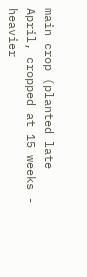main crop (planted late April, cropped at 15 weeks - heavier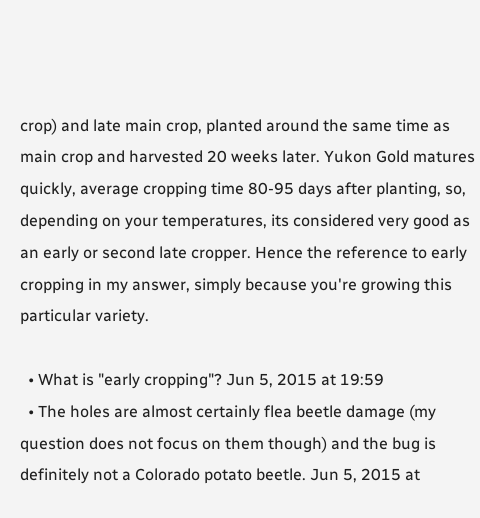crop) and late main crop, planted around the same time as main crop and harvested 20 weeks later. Yukon Gold matures quickly, average cropping time 80-95 days after planting, so, depending on your temperatures, its considered very good as an early or second late cropper. Hence the reference to early cropping in my answer, simply because you're growing this particular variety.

  • What is "early cropping"? Jun 5, 2015 at 19:59
  • The holes are almost certainly flea beetle damage (my question does not focus on them though) and the bug is definitely not a Colorado potato beetle. Jun 5, 2015 at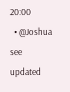20:00
  • @Joshua see updated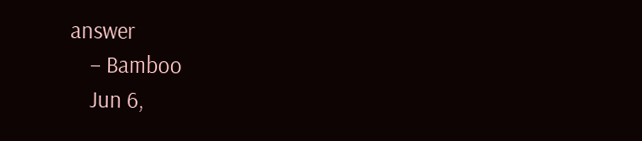answer
    – Bamboo
    Jun 6,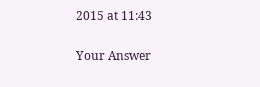2015 at 11:43

Your Answer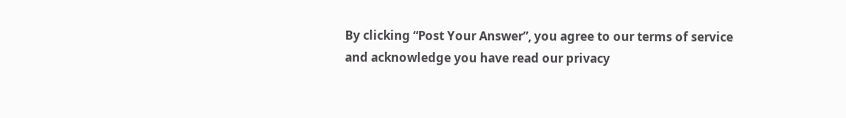By clicking “Post Your Answer”, you agree to our terms of service and acknowledge you have read our privacy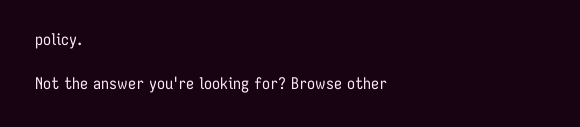policy.

Not the answer you're looking for? Browse other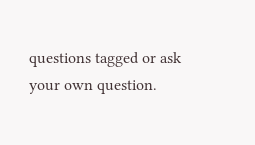questions tagged or ask your own question.